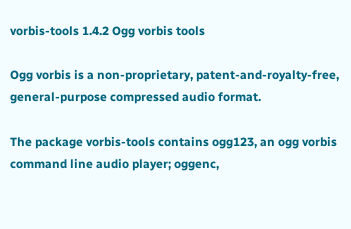vorbis-tools 1.4.2 Ogg vorbis tools

Ogg vorbis is a non-proprietary, patent-and-royalty-free, general-purpose compressed audio format.

The package vorbis-tools contains ogg123, an ogg vorbis command line audio player; oggenc,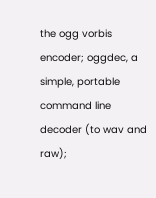the ogg vorbis encoder; oggdec, a simple, portable command line decoder (to wav and raw);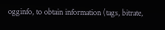ogginfo, to obtain information (tags, bitrate,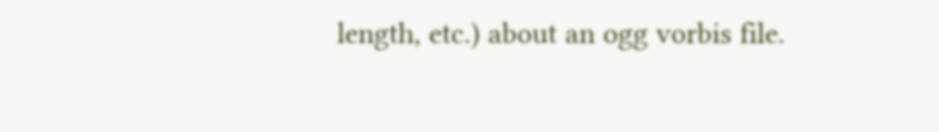length, etc.) about an ogg vorbis file.